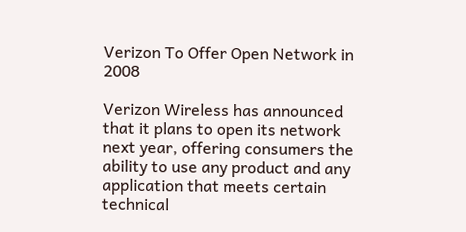Verizon To Offer Open Network in 2008

Verizon Wireless has announced that it plans to open its network next year, offering consumers the ability to use any product and any application that meets certain technical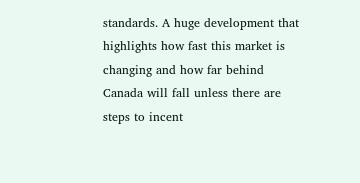standards. A huge development that highlights how fast this market is changing and how far behind Canada will fall unless there are steps to incent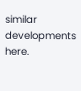similar developments here.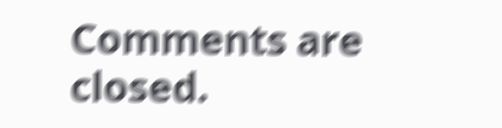Comments are closed.